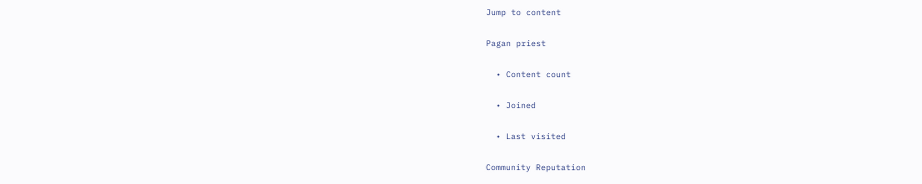Jump to content

Pagan priest

  • Content count

  • Joined

  • Last visited

Community Reputation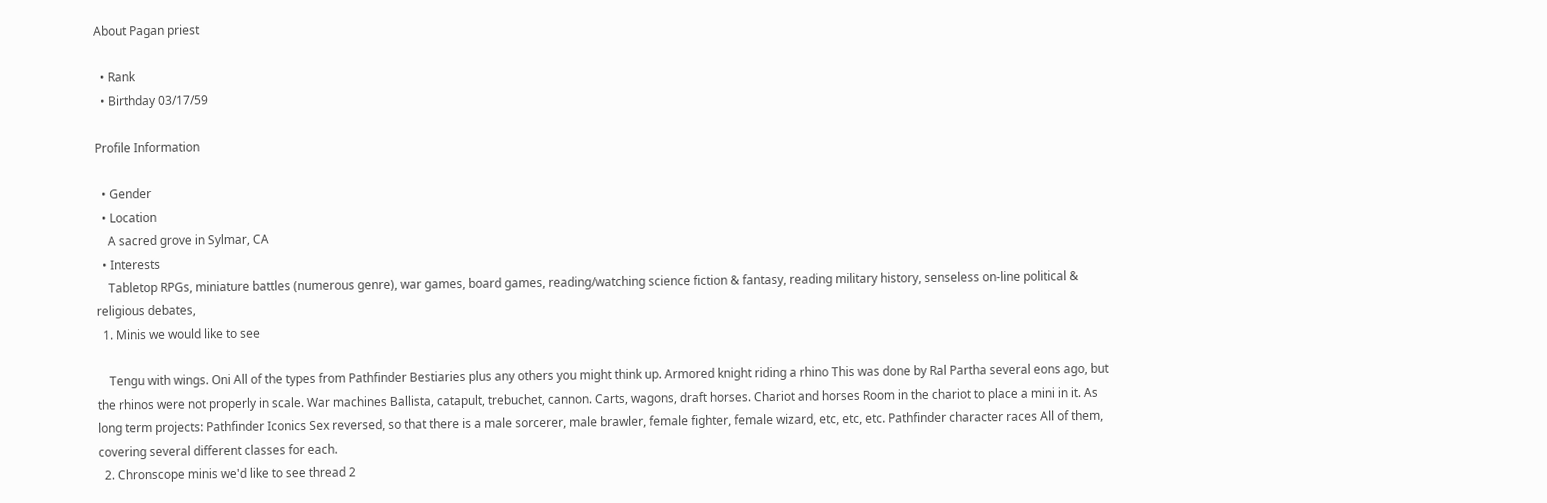About Pagan priest

  • Rank
  • Birthday 03/17/59

Profile Information

  • Gender
  • Location
    A sacred grove in Sylmar, CA
  • Interests
    Tabletop RPGs, miniature battles (numerous genre), war games, board games, reading/watching science fiction & fantasy, reading military history, senseless on-line political & religious debates,
  1. Minis we would like to see

    Tengu with wings. Oni All of the types from Pathfinder Bestiaries plus any others you might think up. Armored knight riding a rhino This was done by Ral Partha several eons ago, but the rhinos were not properly in scale. War machines Ballista, catapult, trebuchet, cannon. Carts, wagons, draft horses. Chariot and horses Room in the chariot to place a mini in it. As long term projects: Pathfinder Iconics Sex reversed, so that there is a male sorcerer, male brawler, female fighter, female wizard, etc, etc, etc. Pathfinder character races All of them, covering several different classes for each.
  2. Chronscope minis we'd like to see thread 2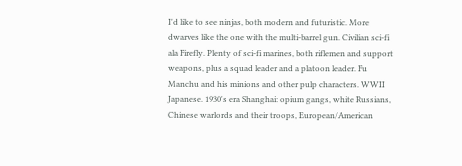I'd like to see ninjas, both modern and futuristic. More dwarves like the one with the multi-barrel gun. Civilian sci-fi ala Firefly. Plenty of sci-fi marines, both riflemen and support weapons, plus a squad leader and a platoon leader. Fu Manchu and his minions and other pulp characters. WWII Japanese. 1930's era Shanghai: opium gangs, white Russians, Chinese warlords and their troops, European/American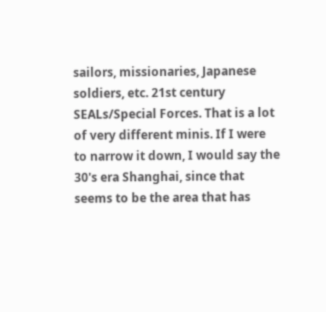sailors, missionaries, Japanese soldiers, etc. 21st century SEALs/Special Forces. That is a lot of very different minis. If I were to narrow it down, I would say the 30's era Shanghai, since that seems to be the area that has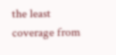the least coverage from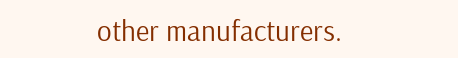other manufacturers.